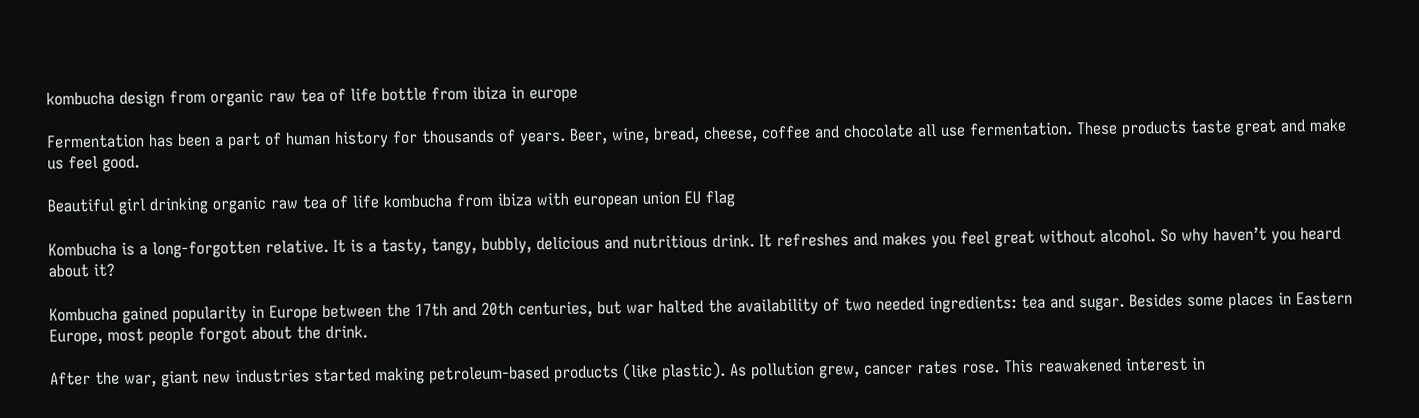kombucha design from organic raw tea of life bottle from ibiza in europe

Fermentation has been a part of human history for thousands of years. Beer, wine, bread, cheese, coffee and chocolate all use fermentation. These products taste great and make us feel good.

Beautiful girl drinking organic raw tea of life kombucha from ibiza with european union EU flag

Kombucha is a long-forgotten relative. It is a tasty, tangy, bubbly, delicious and nutritious drink. It refreshes and makes you feel great without alcohol. So why haven’t you heard about it?

Kombucha gained popularity in Europe between the 17th and 20th centuries, but war halted the availability of two needed ingredients: tea and sugar. Besides some places in Eastern Europe, most people forgot about the drink.

After the war, giant new industries started making petroleum-based products (like plastic). As pollution grew, cancer rates rose. This reawakened interest in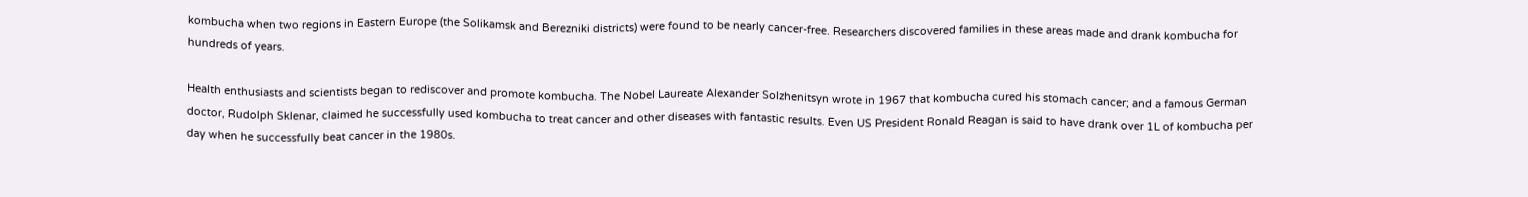kombucha when two regions in Eastern Europe (the Solikamsk and Berezniki districts) were found to be nearly cancer-free. Researchers discovered families in these areas made and drank kombucha for hundreds of years.

Health enthusiasts and scientists began to rediscover and promote kombucha. The Nobel Laureate Alexander Solzhenitsyn wrote in 1967 that kombucha cured his stomach cancer; and a famous German doctor, Rudolph Sklenar, claimed he successfully used kombucha to treat cancer and other diseases with fantastic results. Even US President Ronald Reagan is said to have drank over 1L of kombucha per day when he successfully beat cancer in the 1980s.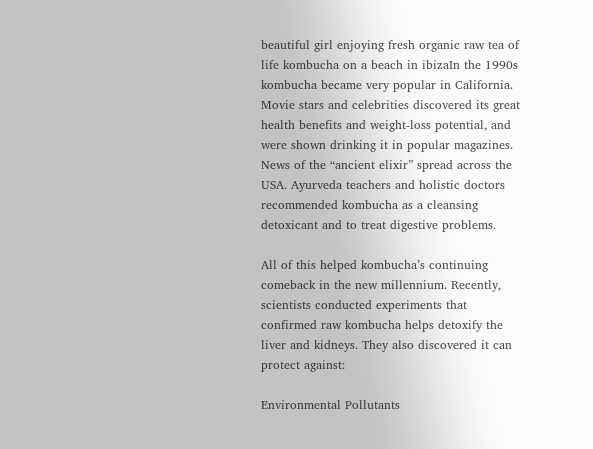beautiful girl enjoying fresh organic raw tea of life kombucha on a beach in ibizaIn the 1990s kombucha became very popular in California. Movie stars and celebrities discovered its great health benefits and weight-loss potential, and were shown drinking it in popular magazines. News of the “ancient elixir” spread across the USA. Ayurveda teachers and holistic doctors recommended kombucha as a cleansing detoxicant and to treat digestive problems.

All of this helped kombucha’s continuing comeback in the new millennium. Recently, scientists conducted experiments that confirmed raw kombucha helps detoxify the liver and kidneys. They also discovered it can protect against:

Environmental Pollutants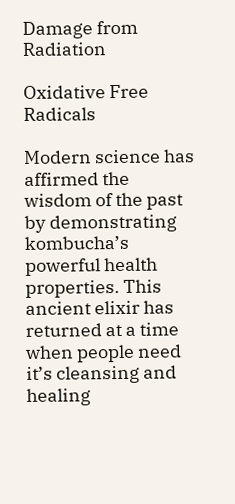Damage from Radiation

Oxidative Free Radicals

Modern science has affirmed the wisdom of the past by demonstrating kombucha’s powerful health properties. This ancient elixir has returned at a time when people need it’s cleansing and healing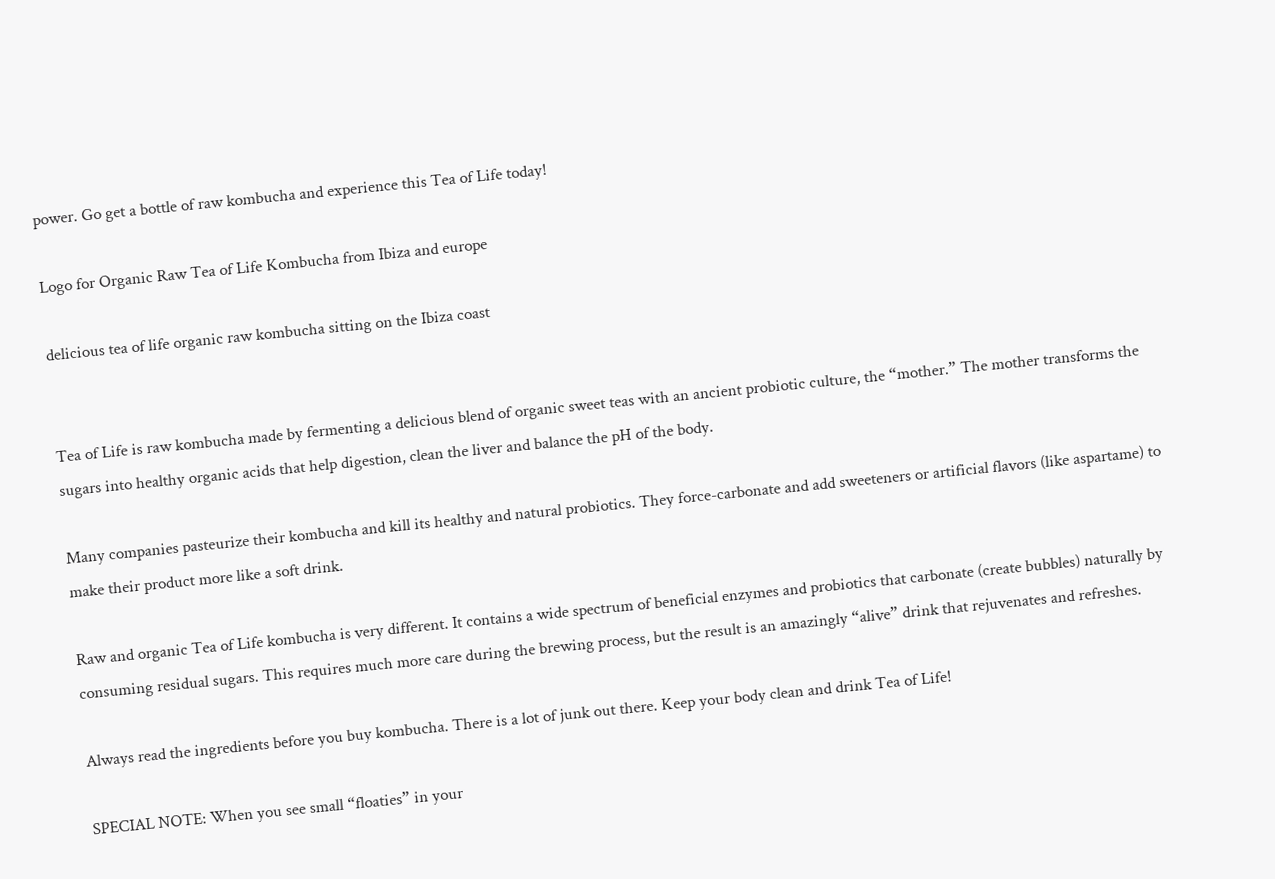power. Go get a bottle of raw kombucha and experience this Tea of Life today!

Logo for Organic Raw Tea of Life Kombucha from Ibiza and europe

delicious tea of life organic raw kombucha sitting on the Ibiza coast


Tea of Life is raw kombucha made by fermenting a delicious blend of organic sweet teas with an ancient probiotic culture, the “mother.” The mother transforms the sugars into healthy organic acids that help digestion, clean the liver and balance the pH of the body.

Many companies pasteurize their kombucha and kill its healthy and natural probiotics. They force-carbonate and add sweeteners or artificial flavors (like aspartame) to make their product more like a soft drink.

Raw and organic Tea of Life kombucha is very different. It contains a wide spectrum of beneficial enzymes and probiotics that carbonate (create bubbles) naturally by consuming residual sugars. This requires much more care during the brewing process, but the result is an amazingly “alive” drink that rejuvenates and refreshes.

Always read the ingredients before you buy kombucha. There is a lot of junk out there. Keep your body clean and drink Tea of Life!

SPECIAL NOTE: When you see small “floaties” in your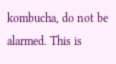kombucha, do not be alarmed. This is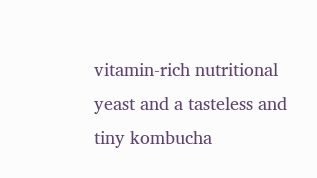vitamin-rich nutritional yeast and a tasteless and tiny kombucha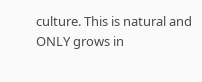culture. This is natural and ONLY grows in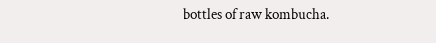bottles of raw kombucha.